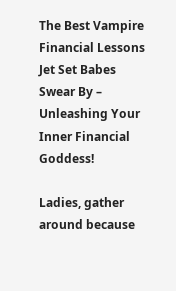The Best Vampire Financial Lessons Jet Set Babes Swear By – Unleashing Your Inner Financial Goddess!

Ladies, gather around because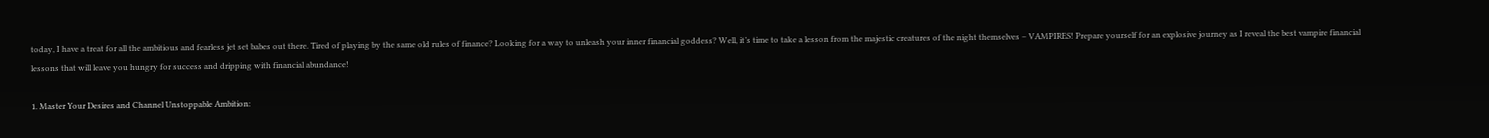today, I have a treat for all the ambitious and fearless jet set babes out there. Tired of playing by the same old rules of finance? Looking for a way to unleash your inner financial goddess? Well, it’s time to take a lesson from the majestic creatures of the night themselves – VAMPIRES! Prepare yourself for an explosive journey as I reveal the best vampire financial lessons that will leave you hungry for success and dripping with financial abundance!

1. Master Your Desires and Channel Unstoppable Ambition: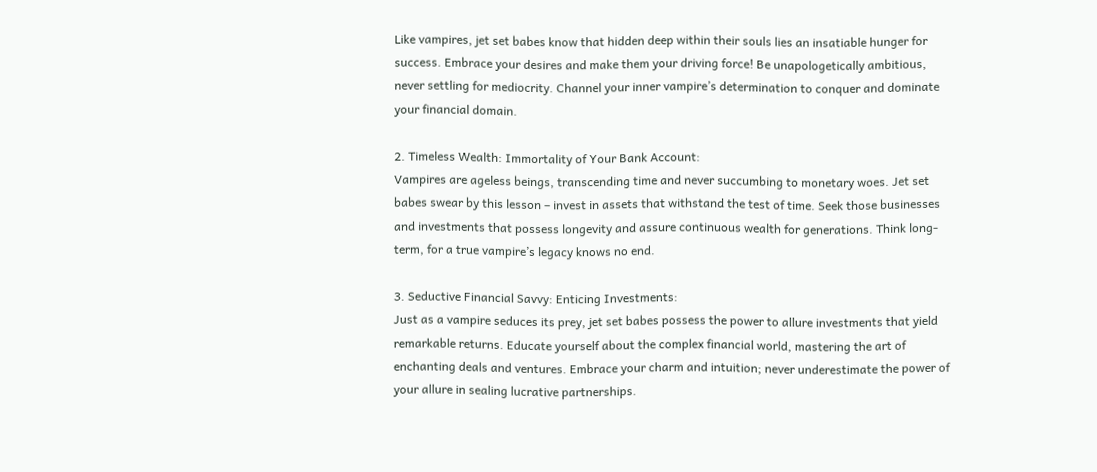Like vampires, jet set babes know that hidden deep within their souls lies an insatiable hunger for success. Embrace your desires and make them your driving force! Be unapologetically ambitious, never settling for mediocrity. Channel your inner vampire’s determination to conquer and dominate your financial domain.

2. Timeless Wealth: Immortality of Your Bank Account:
Vampires are ageless beings, transcending time and never succumbing to monetary woes. Jet set babes swear by this lesson – invest in assets that withstand the test of time. Seek those businesses and investments that possess longevity and assure continuous wealth for generations. Think long-term, for a true vampire’s legacy knows no end.

3. Seductive Financial Savvy: Enticing Investments:
Just as a vampire seduces its prey, jet set babes possess the power to allure investments that yield remarkable returns. Educate yourself about the complex financial world, mastering the art of enchanting deals and ventures. Embrace your charm and intuition; never underestimate the power of your allure in sealing lucrative partnerships.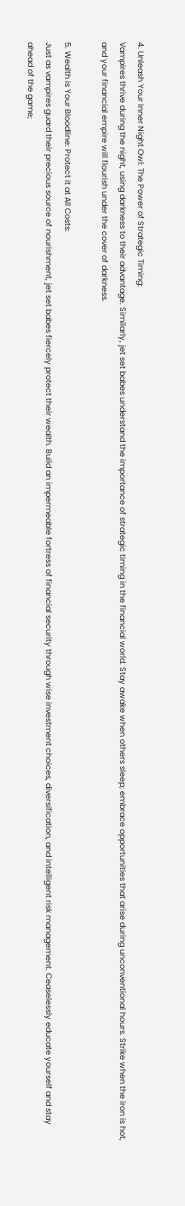4. Unleash Your Inner Night Owl: The Power of Strategic Timing:
Vampires thrive during the night, using darkness to their advantage. Similarly, jet set babes understand the importance of strategic timing in the financial world. Stay awake when others sleep; embrace opportunities that arise during unconventional hours. Strike when the iron is hot, and your financial empire will flourish under the cover of darkness.

5. Wealth is Your Bloodline: Protect it at All Costs:
Just as vampires guard their precious source of nourishment, jet set babes fiercely protect their wealth. Build an impermeable fortress of financial security through wise investment choices, diversification, and intelligent risk management. Ceaselessly educate yourself and stay ahead of the game;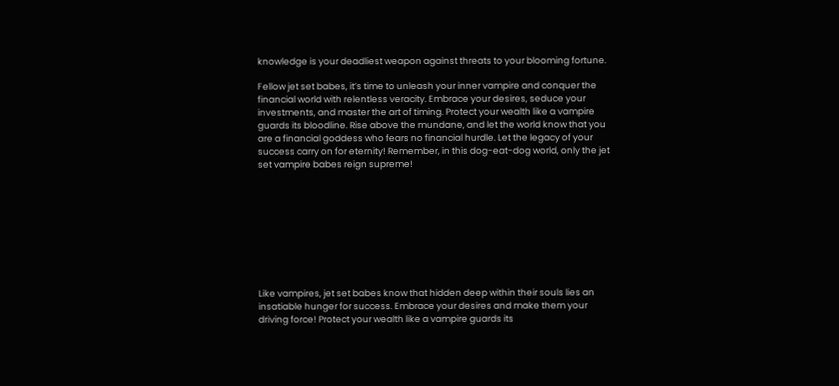knowledge is your deadliest weapon against threats to your blooming fortune.

Fellow jet set babes, it’s time to unleash your inner vampire and conquer the financial world with relentless veracity. Embrace your desires, seduce your investments, and master the art of timing. Protect your wealth like a vampire guards its bloodline. Rise above the mundane, and let the world know that you are a financial goddess who fears no financial hurdle. Let the legacy of your success carry on for eternity! Remember, in this dog-eat-dog world, only the jet set vampire babes reign supreme!









Like vampires, jet set babes know that hidden deep within their souls lies an insatiable hunger for success. Embrace your desires and make them your driving force! Protect your wealth like a vampire guards its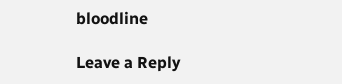bloodline

Leave a Reply